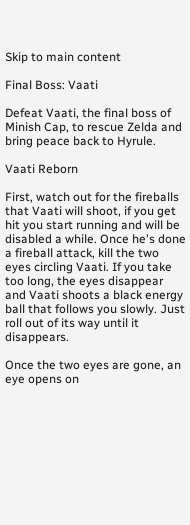Skip to main content

Final Boss: Vaati

Defeat Vaati, the final boss of Minish Cap, to rescue Zelda and bring peace back to Hyrule.

Vaati Reborn

First, watch out for the fireballs that Vaati will shoot, if you get hit you start running and will be disabled a while. Once he's done a fireball attack, kill the two eyes circling Vaati. If you take too long, the eyes disappear and Vaati shoots a black energy ball that follows you slowly. Just roll out of its way until it disappears.

Once the two eyes are gone, an eye opens on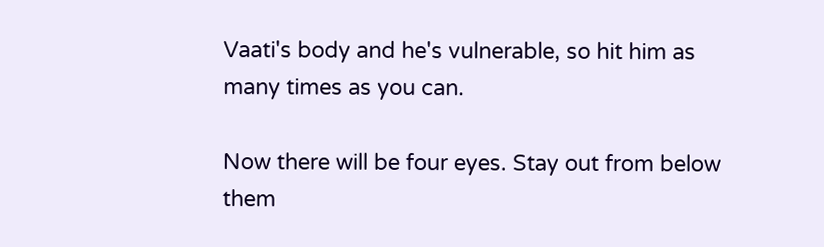Vaati's body and he's vulnerable, so hit him as many times as you can.

Now there will be four eyes. Stay out from below them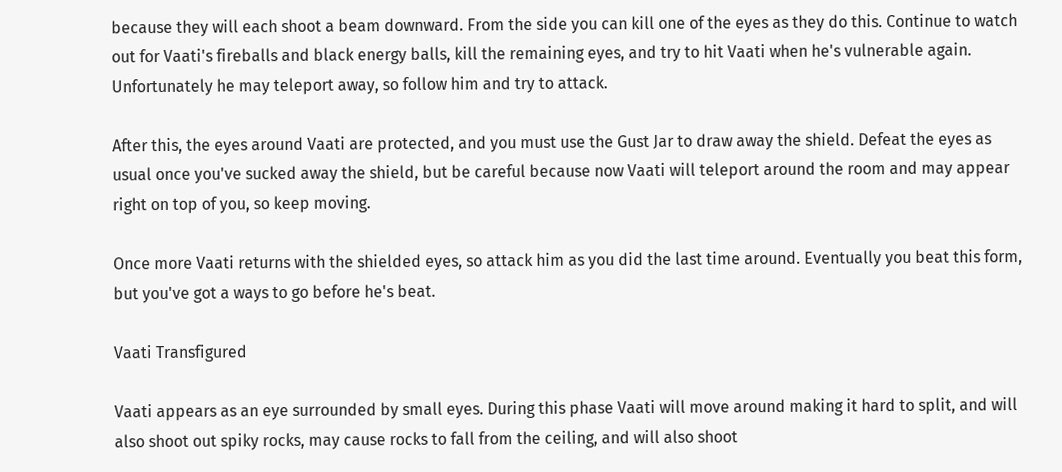because they will each shoot a beam downward. From the side you can kill one of the eyes as they do this. Continue to watch out for Vaati's fireballs and black energy balls, kill the remaining eyes, and try to hit Vaati when he's vulnerable again. Unfortunately he may teleport away, so follow him and try to attack.

After this, the eyes around Vaati are protected, and you must use the Gust Jar to draw away the shield. Defeat the eyes as usual once you've sucked away the shield, but be careful because now Vaati will teleport around the room and may appear right on top of you, so keep moving.

Once more Vaati returns with the shielded eyes, so attack him as you did the last time around. Eventually you beat this form, but you've got a ways to go before he's beat.

Vaati Transfigured

Vaati appears as an eye surrounded by small eyes. During this phase Vaati will move around making it hard to split, and will also shoot out spiky rocks, may cause rocks to fall from the ceiling, and will also shoot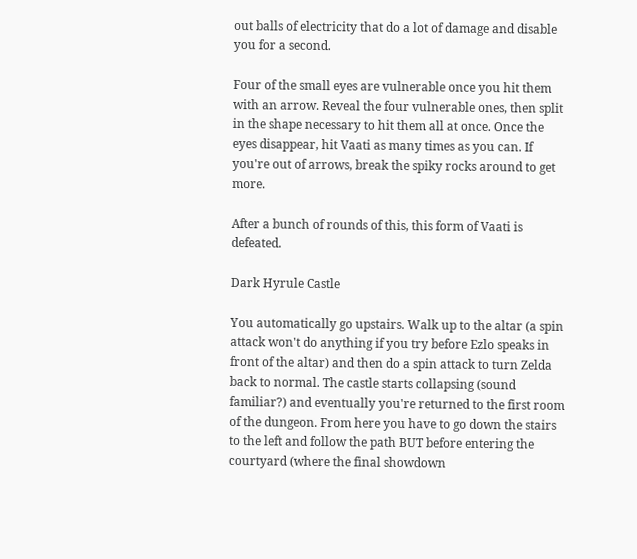out balls of electricity that do a lot of damage and disable you for a second.

Four of the small eyes are vulnerable once you hit them with an arrow. Reveal the four vulnerable ones, then split in the shape necessary to hit them all at once. Once the eyes disappear, hit Vaati as many times as you can. If you're out of arrows, break the spiky rocks around to get more.

After a bunch of rounds of this, this form of Vaati is defeated.

Dark Hyrule Castle

You automatically go upstairs. Walk up to the altar (a spin attack won't do anything if you try before Ezlo speaks in front of the altar) and then do a spin attack to turn Zelda back to normal. The castle starts collapsing (sound familiar?) and eventually you're returned to the first room of the dungeon. From here you have to go down the stairs to the left and follow the path BUT before entering the courtyard (where the final showdown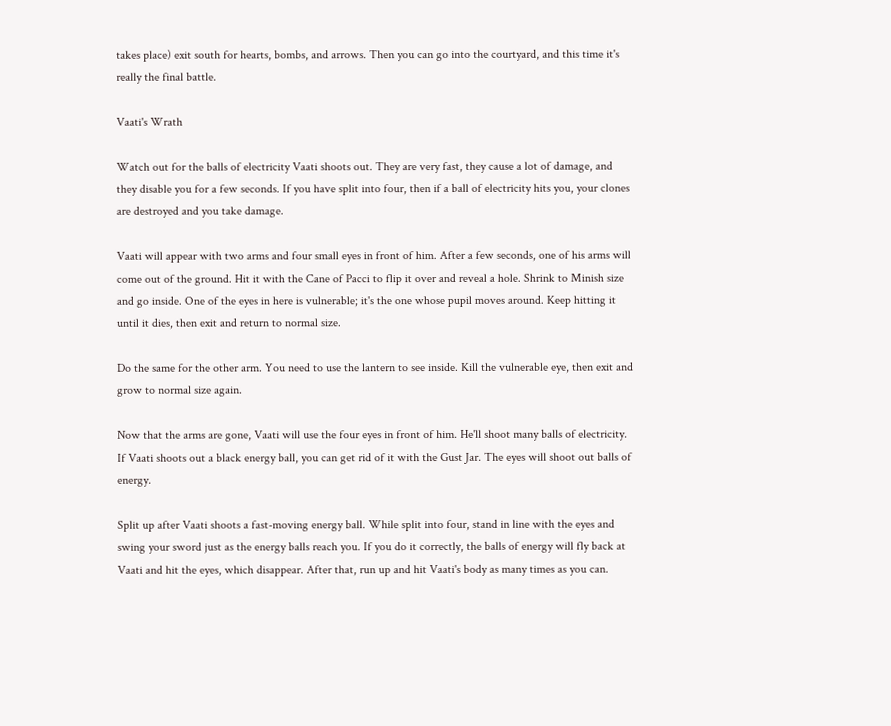takes place) exit south for hearts, bombs, and arrows. Then you can go into the courtyard, and this time it's really the final battle.

Vaati's Wrath

Watch out for the balls of electricity Vaati shoots out. They are very fast, they cause a lot of damage, and they disable you for a few seconds. If you have split into four, then if a ball of electricity hits you, your clones are destroyed and you take damage.

Vaati will appear with two arms and four small eyes in front of him. After a few seconds, one of his arms will come out of the ground. Hit it with the Cane of Pacci to flip it over and reveal a hole. Shrink to Minish size and go inside. One of the eyes in here is vulnerable; it's the one whose pupil moves around. Keep hitting it until it dies, then exit and return to normal size.

Do the same for the other arm. You need to use the lantern to see inside. Kill the vulnerable eye, then exit and grow to normal size again.

Now that the arms are gone, Vaati will use the four eyes in front of him. He'll shoot many balls of electricity. If Vaati shoots out a black energy ball, you can get rid of it with the Gust Jar. The eyes will shoot out balls of energy.

Split up after Vaati shoots a fast-moving energy ball. While split into four, stand in line with the eyes and swing your sword just as the energy balls reach you. If you do it correctly, the balls of energy will fly back at Vaati and hit the eyes, which disappear. After that, run up and hit Vaati's body as many times as you can.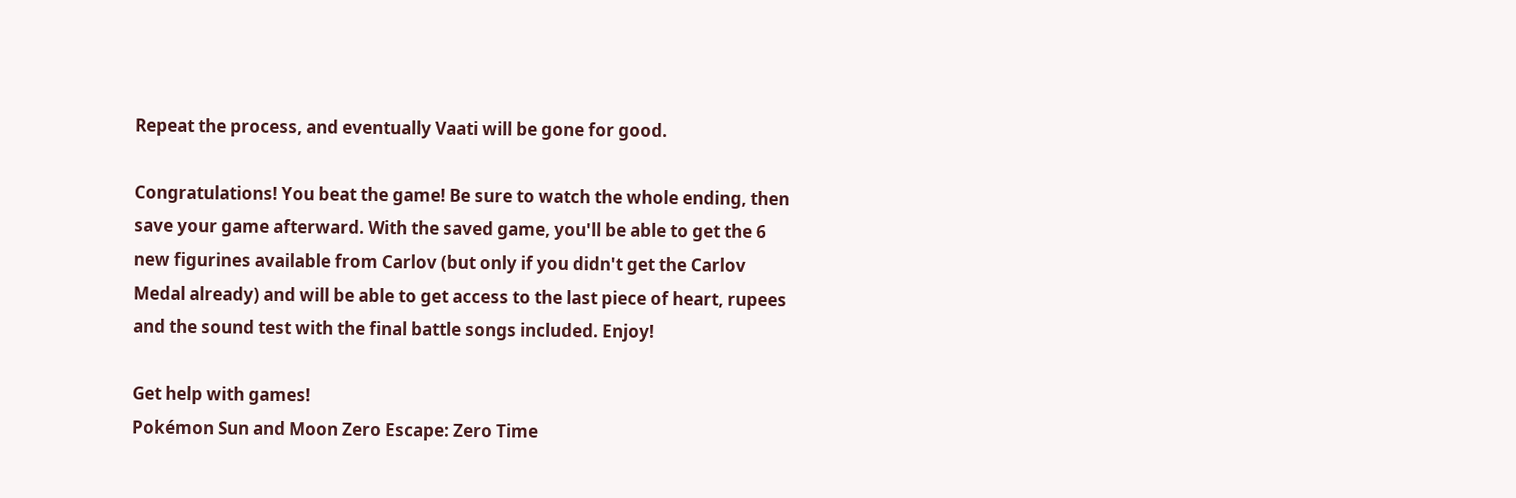Repeat the process, and eventually Vaati will be gone for good.

Congratulations! You beat the game! Be sure to watch the whole ending, then save your game afterward. With the saved game, you'll be able to get the 6 new figurines available from Carlov (but only if you didn't get the Carlov Medal already) and will be able to get access to the last piece of heart, rupees and the sound test with the final battle songs included. Enjoy!

Get help with games!
Pokémon Sun and Moon Zero Escape: Zero Time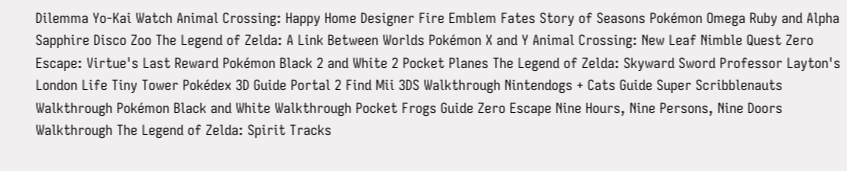Dilemma Yo-Kai Watch Animal Crossing: Happy Home Designer Fire Emblem Fates Story of Seasons Pokémon Omega Ruby and Alpha Sapphire Disco Zoo The Legend of Zelda: A Link Between Worlds Pokémon X and Y Animal Crossing: New Leaf Nimble Quest Zero Escape: Virtue's Last Reward Pokémon Black 2 and White 2 Pocket Planes The Legend of Zelda: Skyward Sword Professor Layton's London Life Tiny Tower Pokédex 3D Guide Portal 2 Find Mii 3DS Walkthrough Nintendogs + Cats Guide Super Scribblenauts Walkthrough Pokémon Black and White Walkthrough Pocket Frogs Guide Zero Escape Nine Hours, Nine Persons, Nine Doors Walkthrough The Legend of Zelda: Spirit Tracks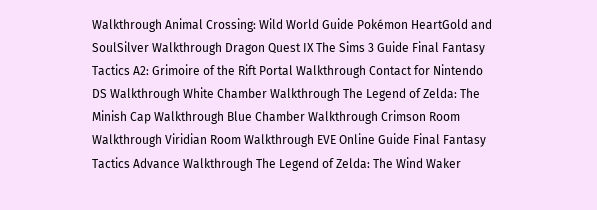Walkthrough Animal Crossing: Wild World Guide Pokémon HeartGold and SoulSilver Walkthrough Dragon Quest IX The Sims 3 Guide Final Fantasy Tactics A2: Grimoire of the Rift Portal Walkthrough Contact for Nintendo DS Walkthrough White Chamber Walkthrough The Legend of Zelda: The Minish Cap Walkthrough Blue Chamber Walkthrough Crimson Room Walkthrough Viridian Room Walkthrough EVE Online Guide Final Fantasy Tactics Advance Walkthrough The Legend of Zelda: The Wind Waker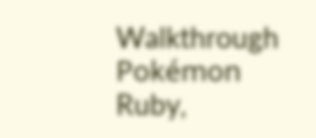Walkthrough Pokémon Ruby,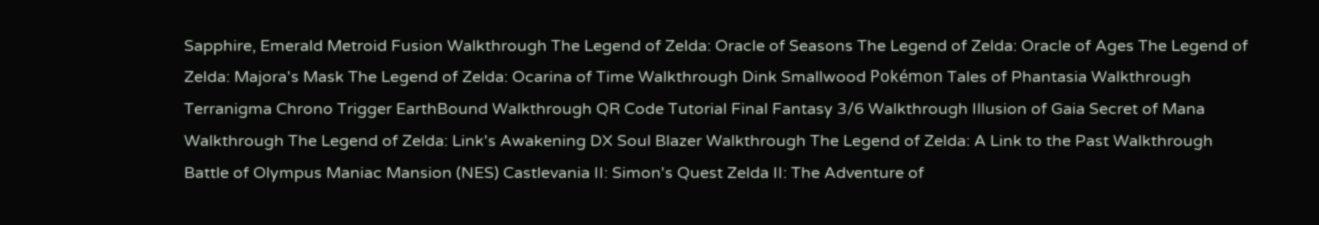Sapphire, Emerald Metroid Fusion Walkthrough The Legend of Zelda: Oracle of Seasons The Legend of Zelda: Oracle of Ages The Legend of Zelda: Majora's Mask The Legend of Zelda: Ocarina of Time Walkthrough Dink Smallwood Pokémon Tales of Phantasia Walkthrough Terranigma Chrono Trigger EarthBound Walkthrough QR Code Tutorial Final Fantasy 3/6 Walkthrough Illusion of Gaia Secret of Mana Walkthrough The Legend of Zelda: Link's Awakening DX Soul Blazer Walkthrough The Legend of Zelda: A Link to the Past Walkthrough Battle of Olympus Maniac Mansion (NES) Castlevania II: Simon's Quest Zelda II: The Adventure of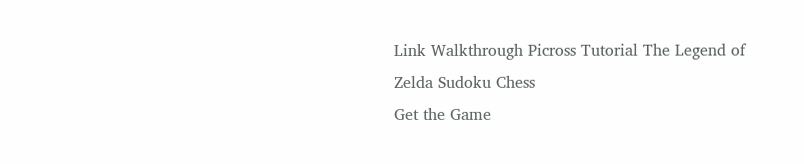Link Walkthrough Picross Tutorial The Legend of Zelda Sudoku Chess
Get the Game